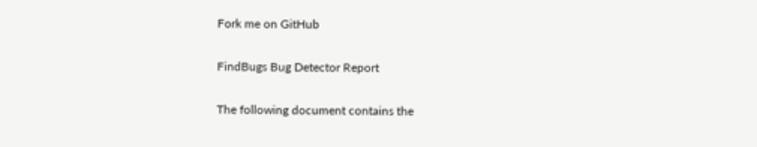Fork me on GitHub

FindBugs Bug Detector Report

The following document contains the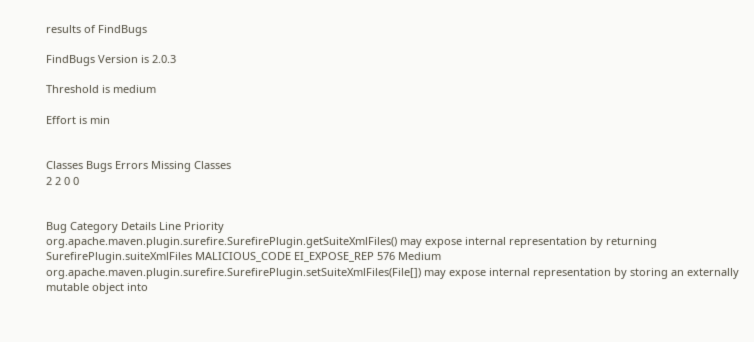results of FindBugs

FindBugs Version is 2.0.3

Threshold is medium

Effort is min


Classes Bugs Errors Missing Classes
2 2 0 0


Bug Category Details Line Priority
org.apache.maven.plugin.surefire.SurefirePlugin.getSuiteXmlFiles() may expose internal representation by returning SurefirePlugin.suiteXmlFiles MALICIOUS_CODE EI_EXPOSE_REP 576 Medium
org.apache.maven.plugin.surefire.SurefirePlugin.setSuiteXmlFiles(File[]) may expose internal representation by storing an externally mutable object into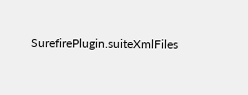SurefirePlugin.suiteXmlFiles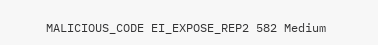MALICIOUS_CODE EI_EXPOSE_REP2 582 Medium